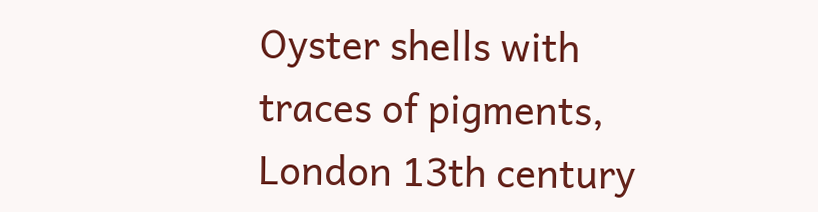Oyster shells with traces of pigments, London 13th century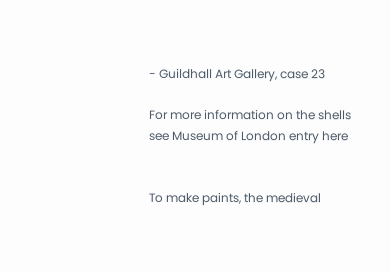- Guildhall Art Gallery, case 23

For more information on the shells  see Museum of London entry here


To make paints, the medieval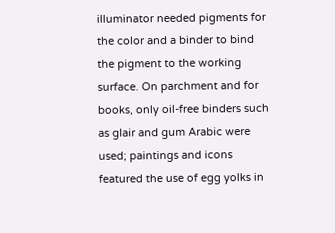illuminator needed pigments for the color and a binder to bind the pigment to the working surface. On parchment and for books, only oil-free binders such as glair and gum Arabic were used; paintings and icons featured the use of egg yolks in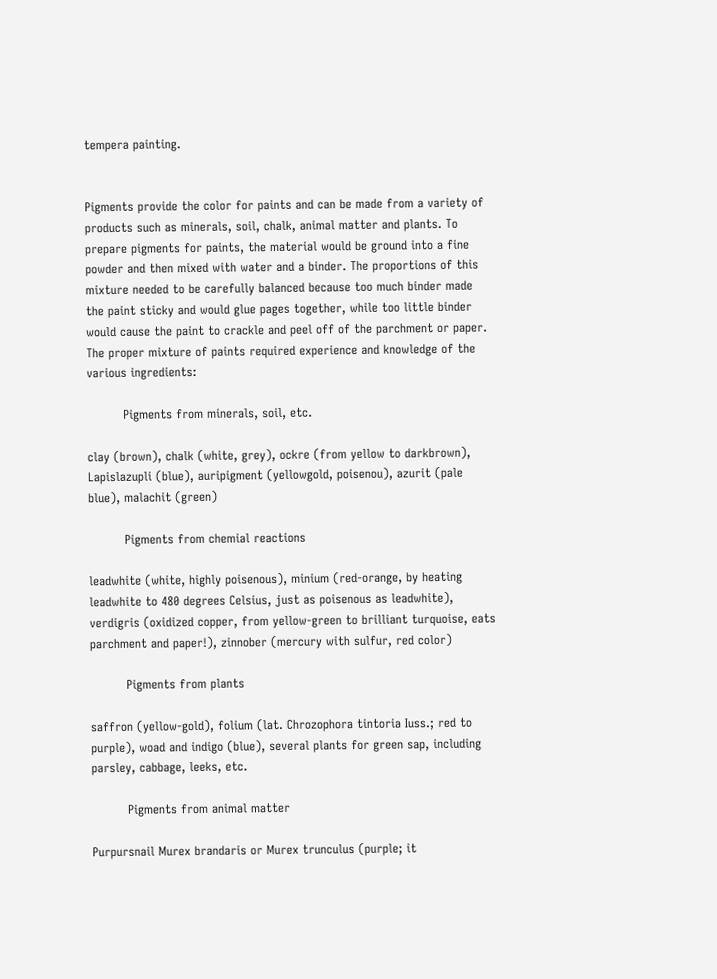tempera painting.


Pigments provide the color for paints and can be made from a variety of products such as minerals, soil, chalk, animal matter and plants. To prepare pigments for paints, the material would be ground into a fine powder and then mixed with water and a binder. The proportions of this mixture needed to be carefully balanced because too much binder made the paint sticky and would glue pages together, while too little binder would cause the paint to crackle and peel off of the parchment or paper. The proper mixture of paints required experience and knowledge of the various ingredients:

         Pigments from minerals, soil, etc.

clay (brown), chalk (white, grey), ockre (from yellow to darkbrown), Lapislazupli (blue), auripigment (yellowgold, poisenou), azurit (pale blue), malachit (green)

         Pigments from chemial reactions

leadwhite (white, highly poisenous), minium (red-orange, by heating leadwhite to 480 degrees Celsius, just as poisenous as leadwhite), verdigris (oxidized copper, from yellow-green to brilliant turquoise, eats parchment and paper!), zinnober (mercury with sulfur, red color)

         Pigments from plants

saffron (yellow-gold), folium (lat. Chrozophora tintoria Iuss.; red to purple), woad and indigo (blue), several plants for green sap, including parsley, cabbage, leeks, etc.

         Pigments from animal matter

Purpursnail Murex brandaris or Murex trunculus (purple; it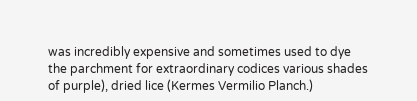was incredibly expensive and sometimes used to dye the parchment for extraordinary codices various shades of purple), dried lice (Kermes Vermilio Planch.)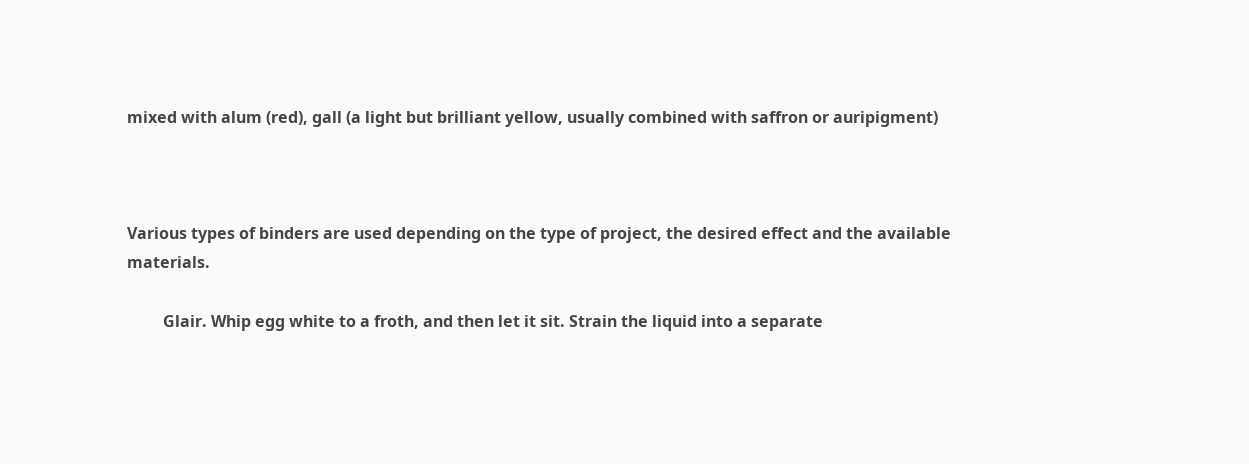mixed with alum (red), gall (a light but brilliant yellow, usually combined with saffron or auripigment)



Various types of binders are used depending on the type of project, the desired effect and the available materials.

         Glair. Whip egg white to a froth, and then let it sit. Strain the liquid into a separate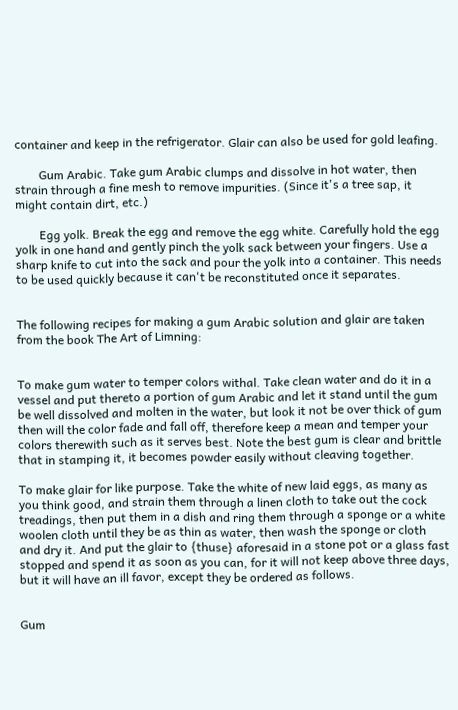container and keep in the refrigerator. Glair can also be used for gold leafing.

        Gum Arabic. Take gum Arabic clumps and dissolve in hot water, then strain through a fine mesh to remove impurities. (Since it's a tree sap, it might contain dirt, etc.)

        Egg yolk. Break the egg and remove the egg white. Carefully hold the egg yolk in one hand and gently pinch the yolk sack between your fingers. Use a sharp knife to cut into the sack and pour the yolk into a container. This needs to be used quickly because it can't be reconstituted once it separates.


The following recipes for making a gum Arabic solution and glair are taken from the book The Art of Limning:


To make gum water to temper colors withal. Take clean water and do it in a vessel and put thereto a portion of gum Arabic and let it stand until the gum be well dissolved and molten in the water, but look it not be over thick of gum then will the color fade and fall off, therefore keep a mean and temper your colors therewith such as it serves best. Note the best gum is clear and brittle that in stamping it, it becomes powder easily without cleaving together.

To make glair for like purpose. Take the white of new laid eggs, as many as you think good, and strain them through a linen cloth to take out the cock treadings, then put them in a dish and ring them through a sponge or a white woolen cloth until they be as thin as water, then wash the sponge or cloth and dry it. And put the glair to {thuse} aforesaid in a stone pot or a glass fast stopped and spend it as soon as you can, for it will not keep above three days, but it will have an ill favor, except they be ordered as follows.


Gum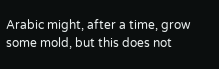Arabic might, after a time, grow some mold, but this does not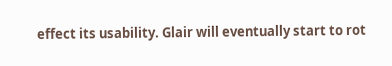effect its usability. Glair will eventually start to rot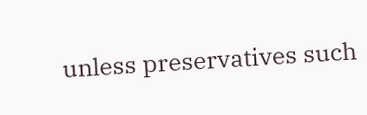unless preservatives such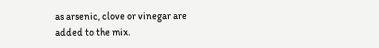as arsenic, clove or vinegar are added to the mix.